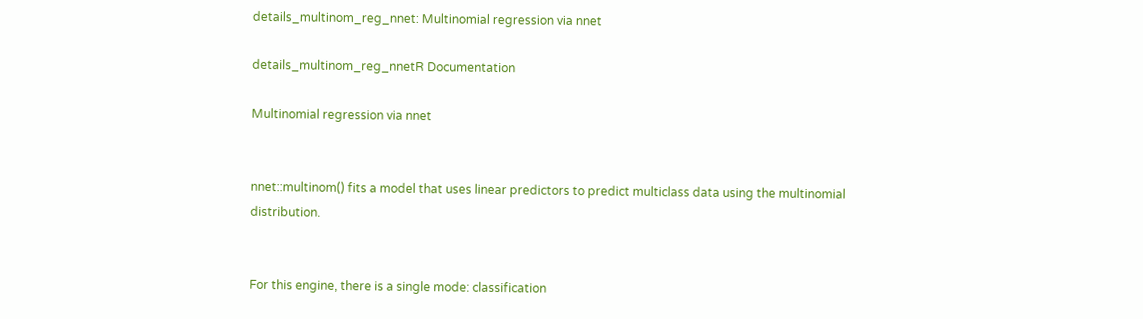details_multinom_reg_nnet: Multinomial regression via nnet

details_multinom_reg_nnetR Documentation

Multinomial regression via nnet


nnet::multinom() fits a model that uses linear predictors to predict multiclass data using the multinomial distribution.


For this engine, there is a single mode: classification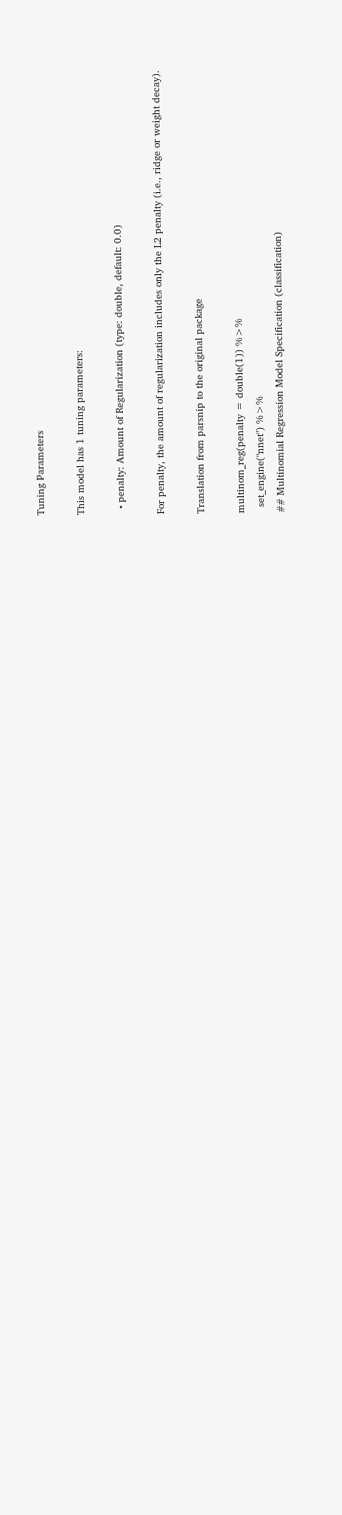Tuning Parameters

This model has 1 tuning parameters:

  • penalty: Amount of Regularization (type: double, default: 0.0)

For penalty, the amount of regularization includes only the L2 penalty (i.e., ridge or weight decay).

Translation from parsnip to the original package

multinom_reg(penalty = double(1)) %>%
  set_engine("nnet") %>%
## Multinomial Regression Model Specification (classification)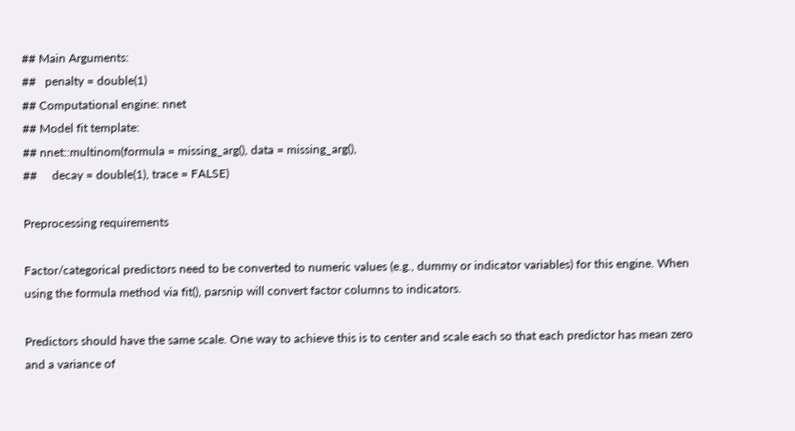## Main Arguments:
##   penalty = double(1)
## Computational engine: nnet
## Model fit template:
## nnet::multinom(formula = missing_arg(), data = missing_arg(),
##     decay = double(1), trace = FALSE)

Preprocessing requirements

Factor/categorical predictors need to be converted to numeric values (e.g., dummy or indicator variables) for this engine. When using the formula method via fit(), parsnip will convert factor columns to indicators.

Predictors should have the same scale. One way to achieve this is to center and scale each so that each predictor has mean zero and a variance of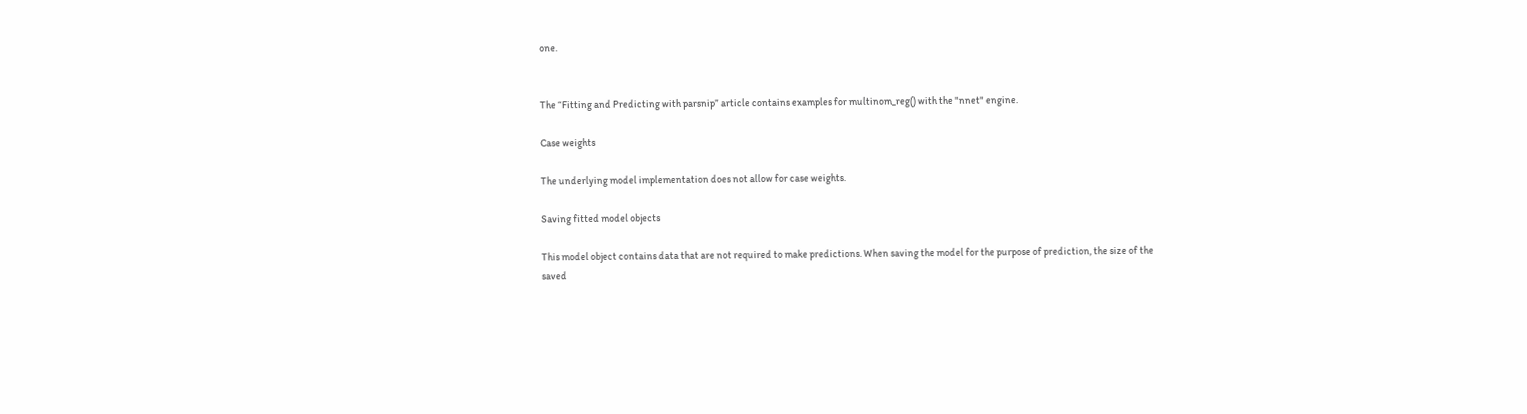one.


The “Fitting and Predicting with parsnip” article contains examples for multinom_reg() with the "nnet" engine.

Case weights

The underlying model implementation does not allow for case weights.

Saving fitted model objects

This model object contains data that are not required to make predictions. When saving the model for the purpose of prediction, the size of the saved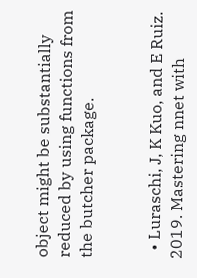object might be substantially reduced by using functions from the butcher package.


  • Luraschi, J, K Kuo, and E Ruiz. 2019. Mastering nnet with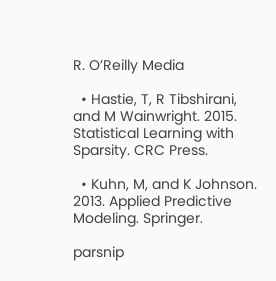R. O’Reilly Media

  • Hastie, T, R Tibshirani, and M Wainwright. 2015. Statistical Learning with Sparsity. CRC Press.

  • Kuhn, M, and K Johnson. 2013. Applied Predictive Modeling. Springer.

parsnip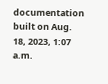documentation built on Aug. 18, 2023, 1:07 a.m.